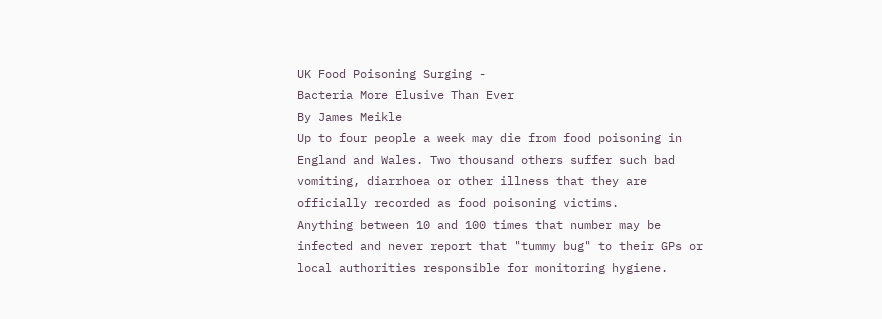UK Food Poisoning Surging -
Bacteria More Elusive Than Ever
By James Meikle
Up to four people a week may die from food poisoning in England and Wales. Two thousand others suffer such bad vomiting, diarrhoea or other illness that they are officially recorded as food poisoning victims.
Anything between 10 and 100 times that number may be infected and never report that "tummy bug" to their GPs or local authorities responsible for monitoring hygiene.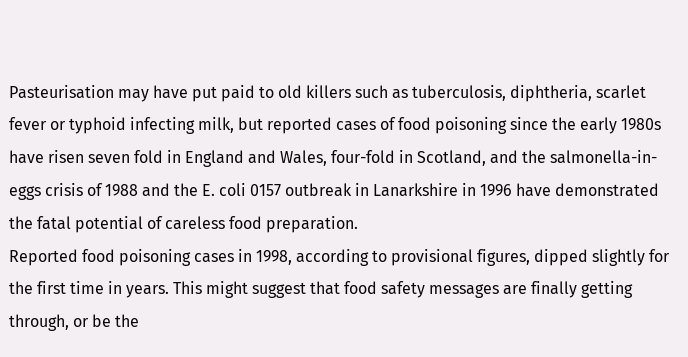Pasteurisation may have put paid to old killers such as tuberculosis, diphtheria, scarlet fever or typhoid infecting milk, but reported cases of food poisoning since the early 1980s have risen seven fold in England and Wales, four-fold in Scotland, and the salmonella-in-eggs crisis of 1988 and the E. coli 0157 outbreak in Lanarkshire in 1996 have demonstrated the fatal potential of careless food preparation.
Reported food poisoning cases in 1998, according to provisional figures, dipped slightly for the first time in years. This might suggest that food safety messages are finally getting through, or be the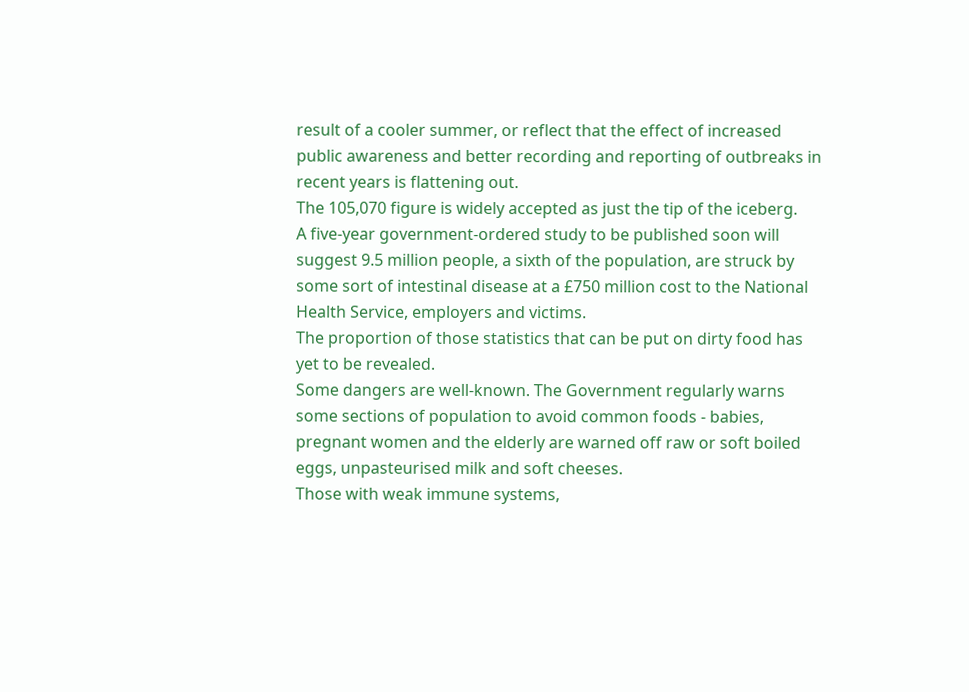result of a cooler summer, or reflect that the effect of increased public awareness and better recording and reporting of outbreaks in recent years is flattening out.
The 105,070 figure is widely accepted as just the tip of the iceberg.
A five-year government-ordered study to be published soon will suggest 9.5 million people, a sixth of the population, are struck by some sort of intestinal disease at a £750 million cost to the National Health Service, employers and victims.
The proportion of those statistics that can be put on dirty food has yet to be revealed.
Some dangers are well-known. The Government regularly warns some sections of population to avoid common foods - babies, pregnant women and the elderly are warned off raw or soft boiled eggs, unpasteurised milk and soft cheeses.
Those with weak immune systems,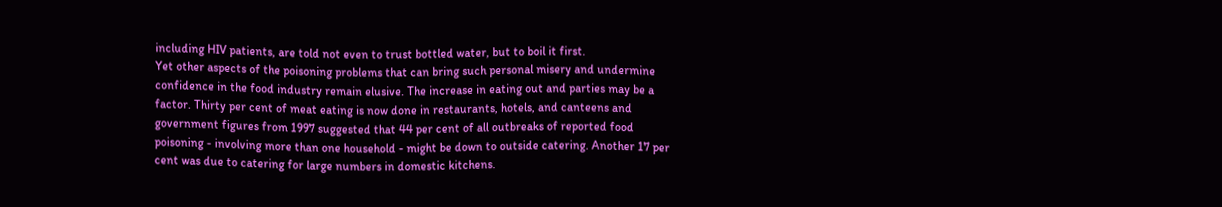including HIV patients, are told not even to trust bottled water, but to boil it first.
Yet other aspects of the poisoning problems that can bring such personal misery and undermine confidence in the food industry remain elusive. The increase in eating out and parties may be a factor. Thirty per cent of meat eating is now done in restaurants, hotels, and canteens and government figures from 1997 suggested that 44 per cent of all outbreaks of reported food poisoning - involving more than one household - might be down to outside catering. Another 17 per cent was due to catering for large numbers in domestic kitchens.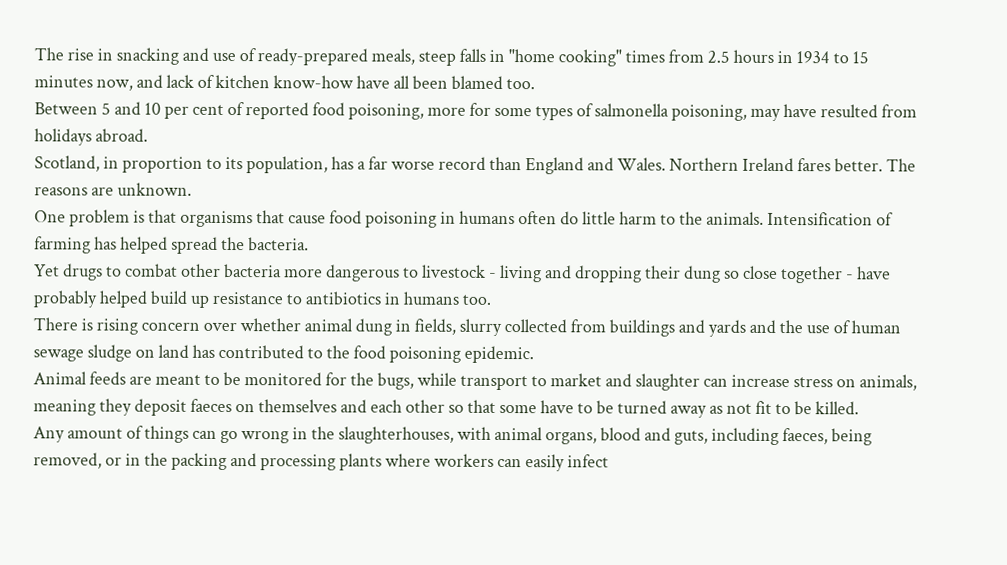The rise in snacking and use of ready-prepared meals, steep falls in "home cooking" times from 2.5 hours in 1934 to 15 minutes now, and lack of kitchen know-how have all been blamed too.
Between 5 and 10 per cent of reported food poisoning, more for some types of salmonella poisoning, may have resulted from holidays abroad.
Scotland, in proportion to its population, has a far worse record than England and Wales. Northern Ireland fares better. The reasons are unknown.
One problem is that organisms that cause food poisoning in humans often do little harm to the animals. Intensification of farming has helped spread the bacteria.
Yet drugs to combat other bacteria more dangerous to livestock - living and dropping their dung so close together - have probably helped build up resistance to antibiotics in humans too.
There is rising concern over whether animal dung in fields, slurry collected from buildings and yards and the use of human sewage sludge on land has contributed to the food poisoning epidemic.
Animal feeds are meant to be monitored for the bugs, while transport to market and slaughter can increase stress on animals, meaning they deposit faeces on themselves and each other so that some have to be turned away as not fit to be killed.
Any amount of things can go wrong in the slaughterhouses, with animal organs, blood and guts, including faeces, being removed, or in the packing and processing plants where workers can easily infect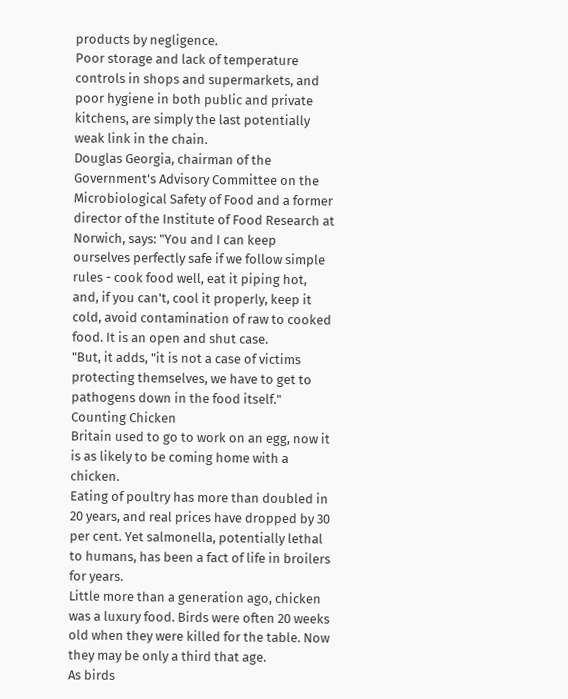products by negligence.
Poor storage and lack of temperature controls in shops and supermarkets, and poor hygiene in both public and private kitchens, are simply the last potentially weak link in the chain.
Douglas Georgia, chairman of the Government's Advisory Committee on the Microbiological Safety of Food and a former director of the Institute of Food Research at Norwich, says: "You and I can keep ourselves perfectly safe if we follow simple rules - cook food well, eat it piping hot, and, if you can't, cool it properly, keep it cold, avoid contamination of raw to cooked food. It is an open and shut case.
"But, it adds, "it is not a case of victims protecting themselves, we have to get to pathogens down in the food itself."
Counting Chicken
Britain used to go to work on an egg, now it is as likely to be coming home with a chicken.
Eating of poultry has more than doubled in 20 years, and real prices have dropped by 30 per cent. Yet salmonella, potentially lethal to humans, has been a fact of life in broilers for years.
Little more than a generation ago, chicken was a luxury food. Birds were often 20 weeks old when they were killed for the table. Now they may be only a third that age.
As birds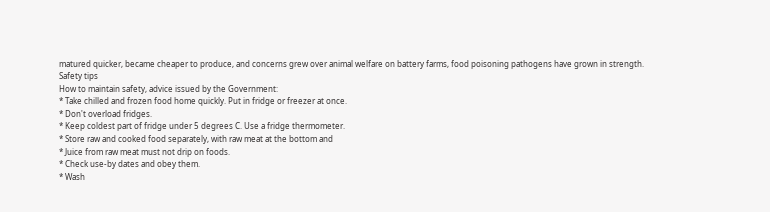matured quicker, became cheaper to produce, and concerns grew over animal welfare on battery farms, food poisoning pathogens have grown in strength.
Safety tips
How to maintain safety, advice issued by the Government:
* Take chilled and frozen food home quickly. Put in fridge or freezer at once.
* Don't overload fridges.
* Keep coldest part of fridge under 5 degrees C. Use a fridge thermometer.
* Store raw and cooked food separately, with raw meat at the bottom and
* Juice from raw meat must not drip on foods.
* Check use-by dates and obey them.
* Wash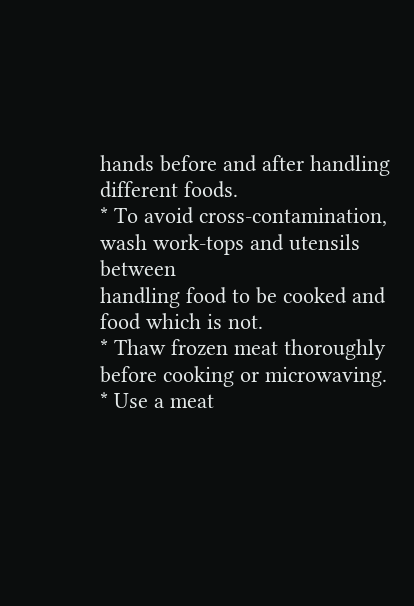hands before and after handling different foods.
* To avoid cross-contamination, wash work-tops and utensils between
handling food to be cooked and food which is not.
* Thaw frozen meat thoroughly before cooking or microwaving.
* Use a meat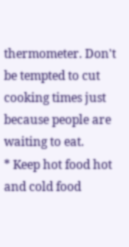thermometer. Don't be tempted to cut cooking times just
because people are waiting to eat.
* Keep hot food hot and cold food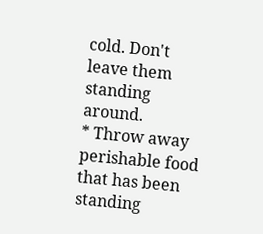cold. Don't leave them standing around.
* Throw away perishable food that has been standing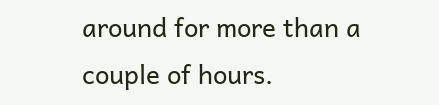around for more than a
couple of hours.